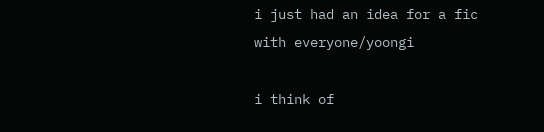i just had an idea for a fic with everyone/yoongi

i think of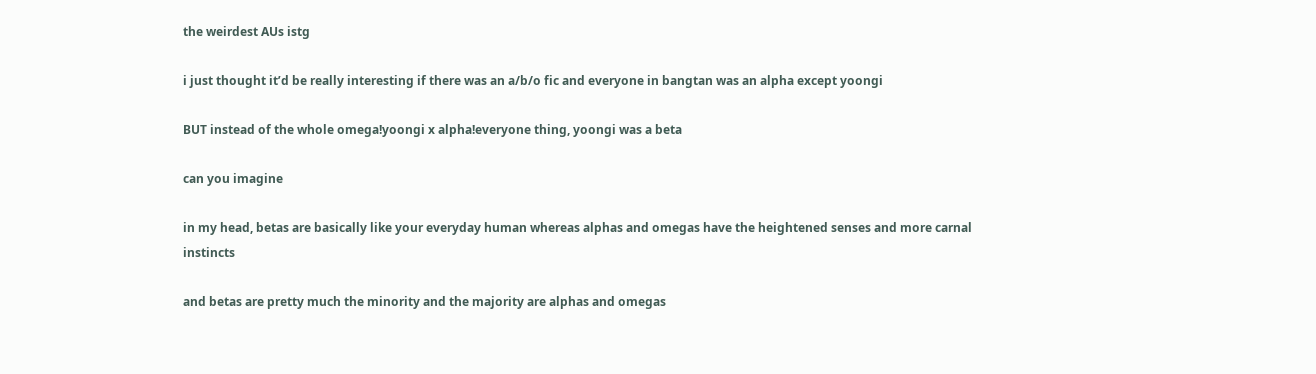the weirdest AUs istg

i just thought it’d be really interesting if there was an a/b/o fic and everyone in bangtan was an alpha except yoongi

BUT instead of the whole omega!yoongi x alpha!everyone thing, yoongi was a beta

can you imagine

in my head, betas are basically like your everyday human whereas alphas and omegas have the heightened senses and more carnal instincts

and betas are pretty much the minority and the majority are alphas and omegas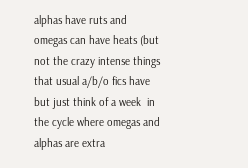alphas have ruts and omegas can have heats (but not the crazy intense things that usual a/b/o fics have but just think of a week  in the cycle where omegas and alphas are extra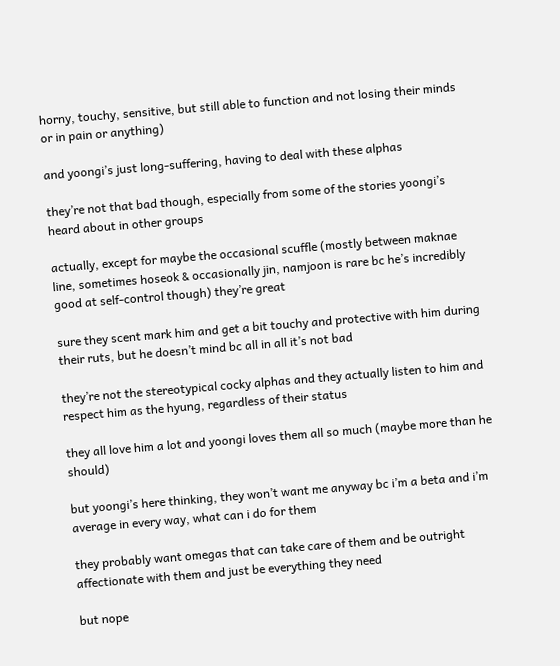horny, touchy, sensitive, but still able to function and not losing their minds or in pain or anything)

and yoongi’s just long-suffering, having to deal with these alphas

they’re not that bad though, especially from some of the stories yoongi’s heard about in other groups

actually, except for maybe the occasional scuffle (mostly between maknae line, sometimes hoseok & occasionally jin, namjoon is rare bc he’s incredibly good at self-control though) they’re great

sure they scent mark him and get a bit touchy and protective with him during their ruts, but he doesn’t mind bc all in all it’s not bad

they’re not the stereotypical cocky alphas and they actually listen to him and respect him as the hyung, regardless of their status

they all love him a lot and yoongi loves them all so much (maybe more than he should)

but yoongi’s here thinking, they won’t want me anyway bc i’m a beta and i’m average in every way, what can i do for them

they probably want omegas that can take care of them and be outright affectionate with them and just be everything they need

but nope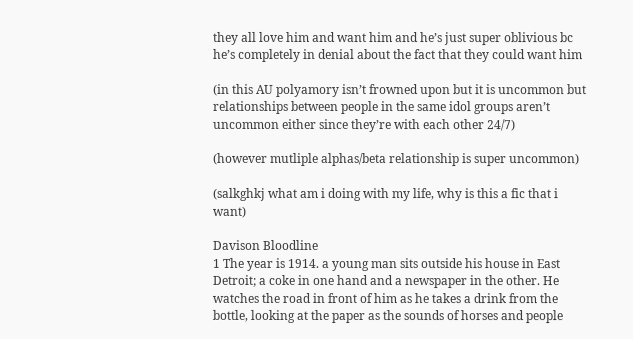they all love him and want him and he’s just super oblivious bc he’s completely in denial about the fact that they could want him

(in this AU polyamory isn’t frowned upon but it is uncommon but relationships between people in the same idol groups aren’t uncommon either since they’re with each other 24/7)

(however mutliple alphas/beta relationship is super uncommon)

(salkghkj what am i doing with my life, why is this a fic that i want)

Davison Bloodline
1 The year is 1914. a young man sits outside his house in East Detroit; a coke in one hand and a newspaper in the other. He watches the road in front of him as he takes a drink from the bottle, looking at the paper as the sounds of horses and people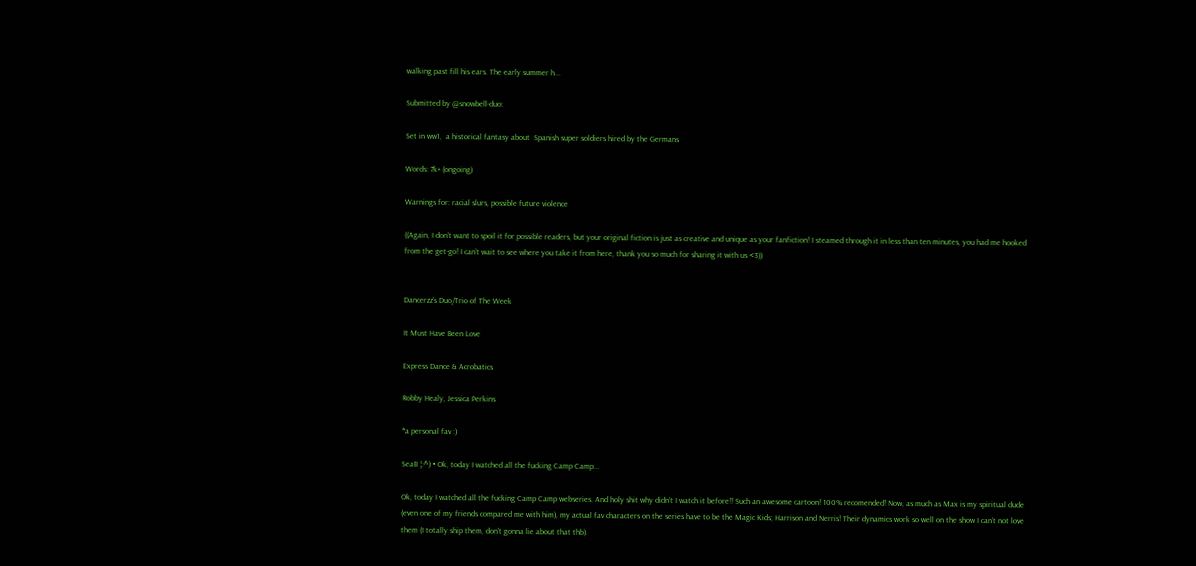walking past fill his ears. The early summer h...

Submitted by @snowbell-duo:

Set in ww1,  a historical fantasy about  Spanish super soldiers hired by the Germans

Words: 7k+ (ongoing)

Warnings for: racial slurs, possible future violence

((Again, I don’t want to spoil it for possible readers, but your original fiction is just as creative and unique as your fanfiction! I steamed through it in less than ten minutes, you had me hooked from the get-go! I can’t wait to see where you take it from here, thank you so much for sharing it with us <3))


Dancerzz’s Duo/Trio of The Week

It Must Have Been Love

Express Dance & Acrobatics

Robby Healy, Jessica Perkins

*a personal fav :)

SeaB ¦:^) • Ok, today I watched all the fucking Camp Camp...

Ok, today I watched all the fucking Camp Camp webseries. And holy shit why didn’t I watch it before!! Such an awesome cartoon! 100% recomended! Now, as much as Max is my spiritual dude (even one of my friends compared me with him), my actual fav characters on the series have to be the Magic Kids; Harrison and Nerris! Their dynamics work so well on the show I can’t not love them (I totally ship them, don’t gonna lie about that thb).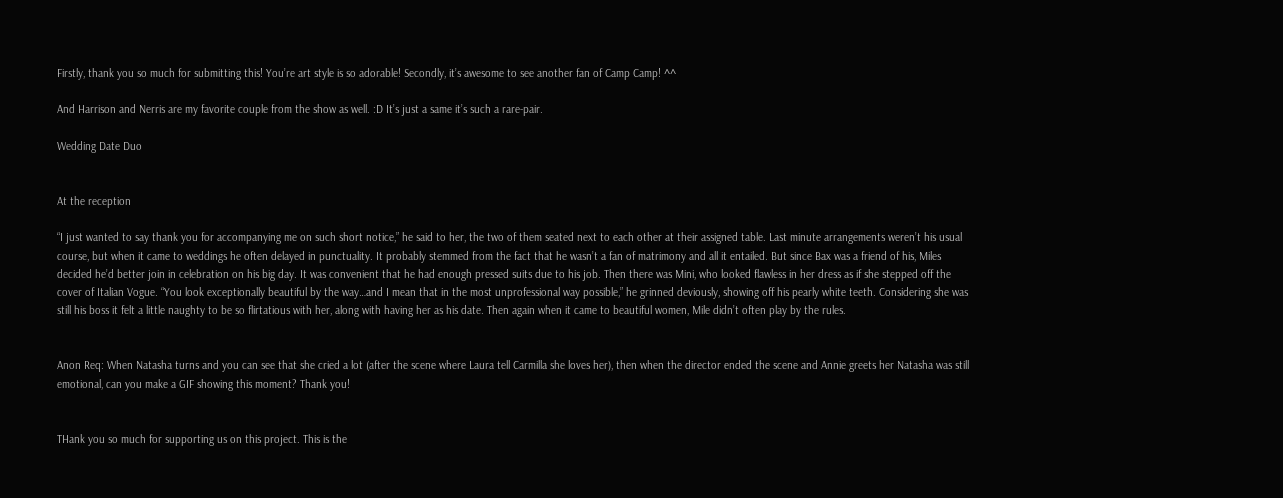Firstly, thank you so much for submitting this! You’re art style is so adorable! Secondly, it’s awesome to see another fan of Camp Camp! ^^

And Harrison and Nerris are my favorite couple from the show as well. :D It’s just a same it’s such a rare-pair.

Wedding Date Duo


At the reception

“I just wanted to say thank you for accompanying me on such short notice,” he said to her, the two of them seated next to each other at their assigned table. Last minute arrangements weren’t his usual course, but when it came to weddings he often delayed in punctuality. It probably stemmed from the fact that he wasn’t a fan of matrimony and all it entailed. But since Bax was a friend of his, Miles decided he’d better join in celebration on his big day. It was convenient that he had enough pressed suits due to his job. Then there was Mini, who looked flawless in her dress as if she stepped off the cover of Italian Vogue. “You look exceptionally beautiful by the way…and I mean that in the most unprofessional way possible,” he grinned deviously, showing off his pearly white teeth. Considering she was still his boss it felt a little naughty to be so flirtatious with her, along with having her as his date. Then again when it came to beautiful women, Mile didn’t often play by the rules.


Anon Req: When Natasha turns and you can see that she cried a lot (after the scene where Laura tell Carmilla she loves her), then when the director ended the scene and Annie greets her Natasha was still emotional, can you make a GIF showing this moment? Thank you!


THank you so much for supporting us on this project. This is the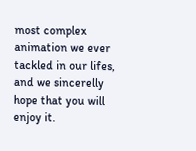most complex animation we ever tackled in our lifes, and we sincerelly hope that you will enjoy it.